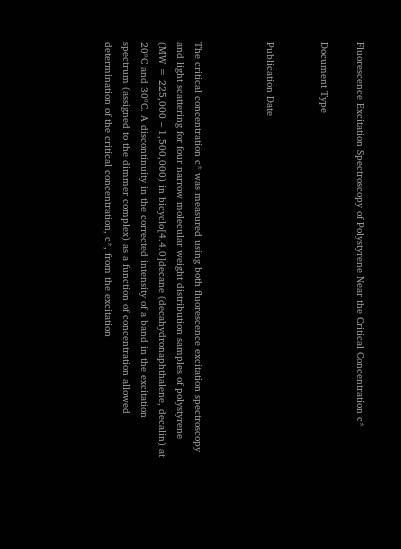Fluorescence Excitation Spectroscopy of Polystyrene Near the Critical Concentration c*

Document Type


Publication Date



The critical concentration c* was measured using both fluorescence excitation spectroscopy and light scattering for four narrow molecular weight distribution samples of polystyrene (MW = 225,000 – 1,500,000) in bicyclo[4.4.0]decane (decahydronaphthalene, decalin) at 20ºC and 30ºC. A discontinuity in the corrected intensity of a band in the excitation spectrum (assigned to the dimmer complex) as a function of concentration allowed determination of the critical concentration, c*, from the excitation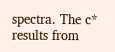spectra. The c* results from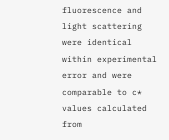fluorescence and light scattering were identical within experimental error and were comparable to c* values calculated from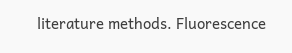literature methods. Fluorescence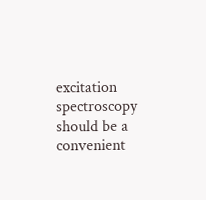excitation spectroscopy should be a convenient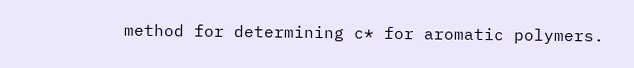method for determining c* for aromatic polymers.